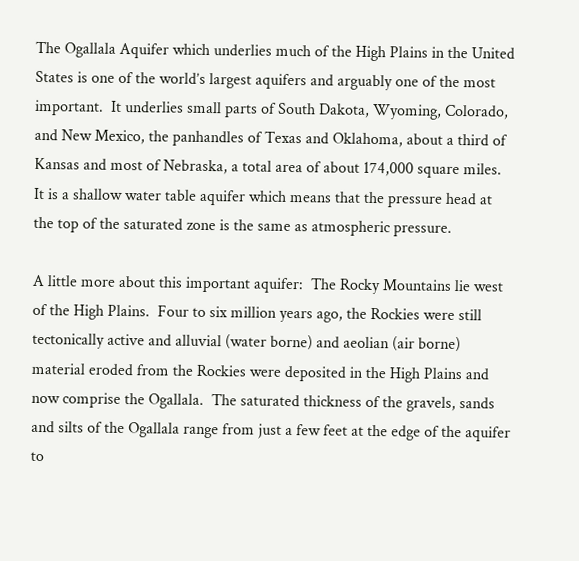The Ogallala Aquifer which underlies much of the High Plains in the United States is one of the world’s largest aquifers and arguably one of the most important.  It underlies small parts of South Dakota, Wyoming, Colorado, and New Mexico, the panhandles of Texas and Oklahoma, about a third of Kansas and most of Nebraska, a total area of about 174,000 square miles.  It is a shallow water table aquifer which means that the pressure head at the top of the saturated zone is the same as atmospheric pressure.

A little more about this important aquifer:  The Rocky Mountains lie west of the High Plains.  Four to six million years ago, the Rockies were still tectonically active and alluvial (water borne) and aeolian (air borne) material eroded from the Rockies were deposited in the High Plains and now comprise the Ogallala.  The saturated thickness of the gravels, sands and silts of the Ogallala range from just a few feet at the edge of the aquifer to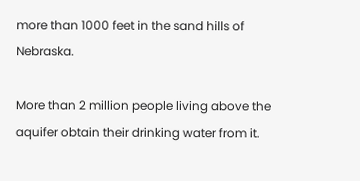more than 1000 feet in the sand hills of Nebraska.

More than 2 million people living above the aquifer obtain their drinking water from it.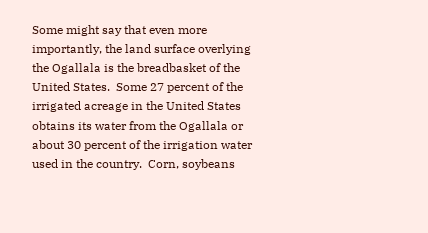Some might say that even more importantly, the land surface overlying the Ogallala is the breadbasket of the United States.  Some 27 percent of the irrigated acreage in the United States obtains its water from the Ogallala or about 30 percent of the irrigation water used in the country.  Corn, soybeans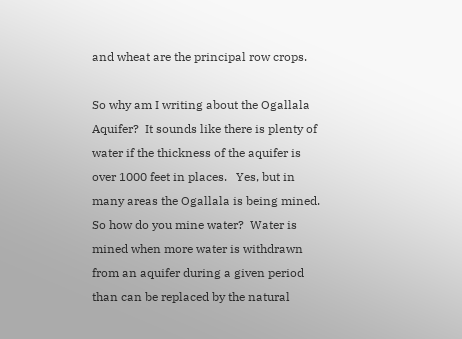and wheat are the principal row crops.

So why am I writing about the Ogallala Aquifer?  It sounds like there is plenty of water if the thickness of the aquifer is over 1000 feet in places.   Yes, but in many areas the Ogallala is being mined.  So how do you mine water?  Water is mined when more water is withdrawn from an aquifer during a given period than can be replaced by the natural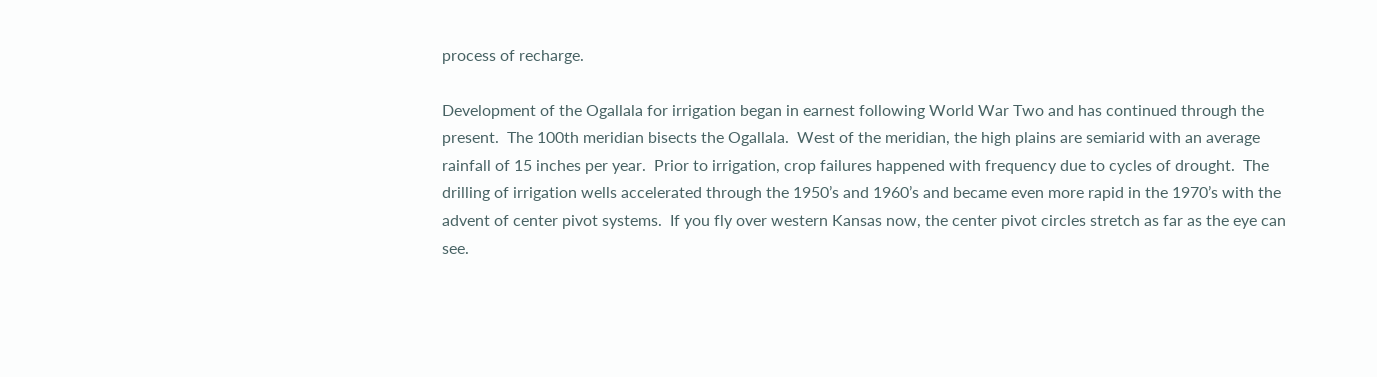process of recharge.

Development of the Ogallala for irrigation began in earnest following World War Two and has continued through the present.  The 100th meridian bisects the Ogallala.  West of the meridian, the high plains are semiarid with an average rainfall of 15 inches per year.  Prior to irrigation, crop failures happened with frequency due to cycles of drought.  The drilling of irrigation wells accelerated through the 1950’s and 1960’s and became even more rapid in the 1970’s with the advent of center pivot systems.  If you fly over western Kansas now, the center pivot circles stretch as far as the eye can see.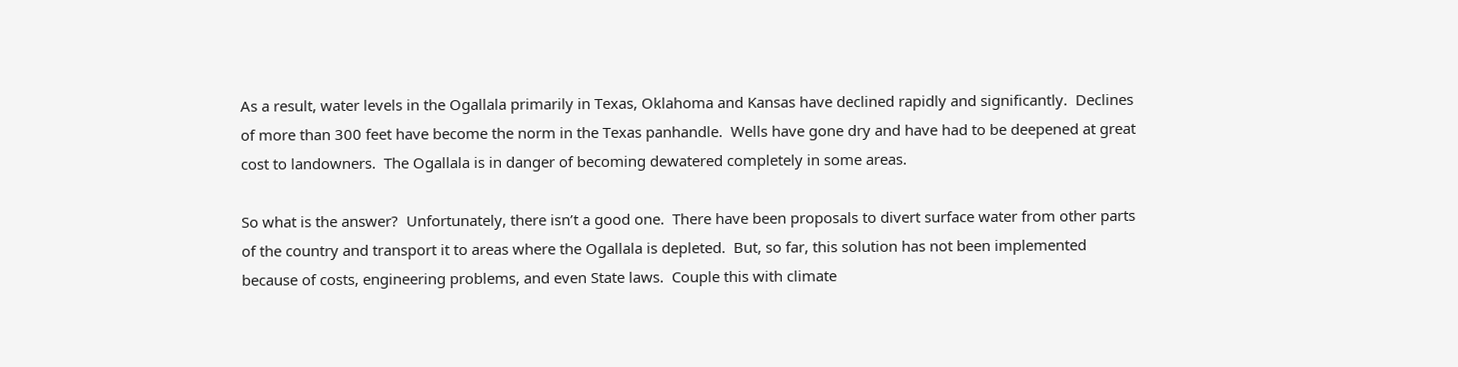As a result, water levels in the Ogallala primarily in Texas, Oklahoma and Kansas have declined rapidly and significantly.  Declines of more than 300 feet have become the norm in the Texas panhandle.  Wells have gone dry and have had to be deepened at great cost to landowners.  The Ogallala is in danger of becoming dewatered completely in some areas.

So what is the answer?  Unfortunately, there isn’t a good one.  There have been proposals to divert surface water from other parts of the country and transport it to areas where the Ogallala is depleted.  But, so far, this solution has not been implemented because of costs, engineering problems, and even State laws.  Couple this with climate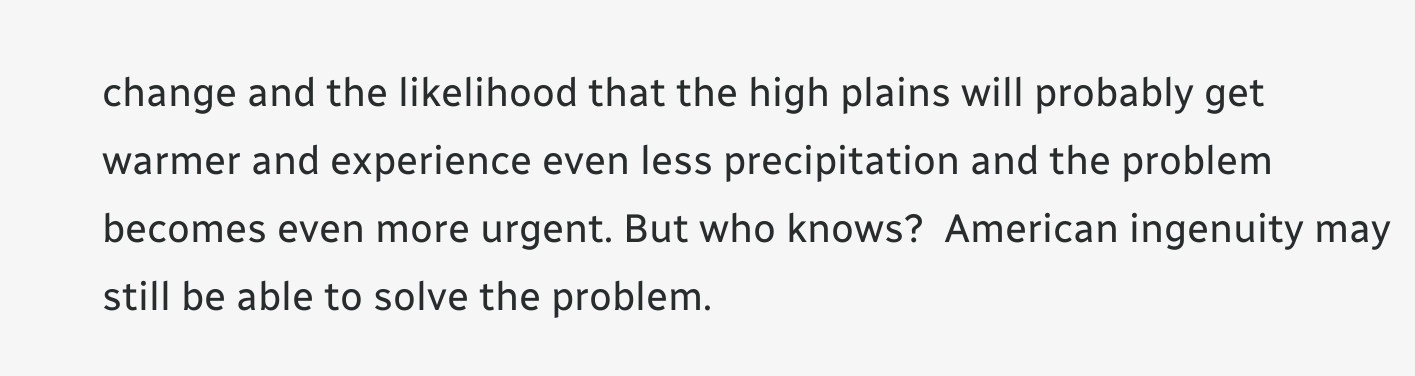change and the likelihood that the high plains will probably get warmer and experience even less precipitation and the problem becomes even more urgent. But who knows?  American ingenuity may still be able to solve the problem.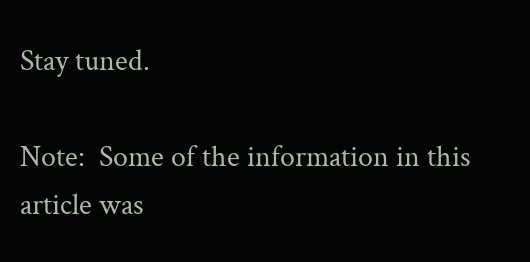Stay tuned.

Note:  Some of the information in this article was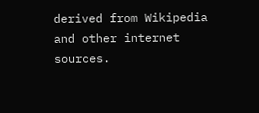derived from Wikipedia and other internet sources.